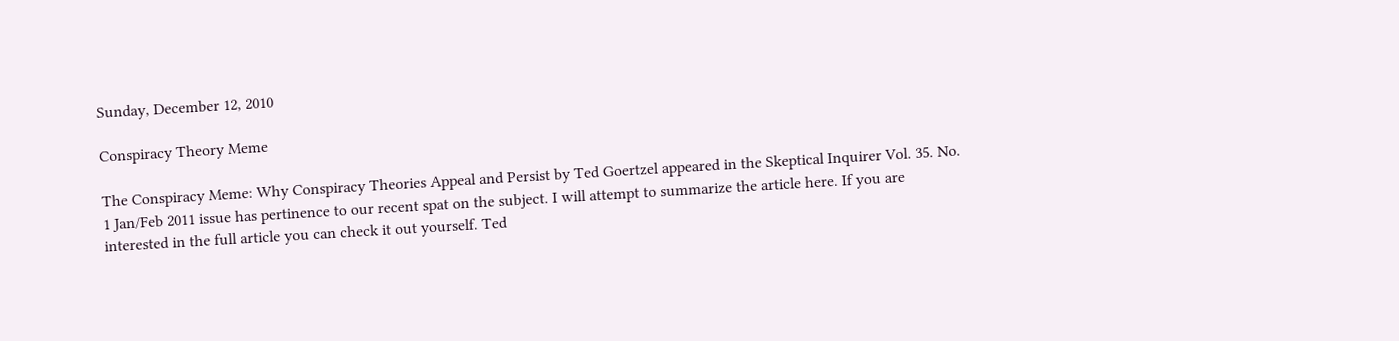Sunday, December 12, 2010

Conspiracy Theory Meme

The Conspiracy Meme: Why Conspiracy Theories Appeal and Persist by Ted Goertzel appeared in the Skeptical Inquirer Vol. 35. No. 1 Jan/Feb 2011 issue has pertinence to our recent spat on the subject. I will attempt to summarize the article here. If you are interested in the full article you can check it out yourself. Ted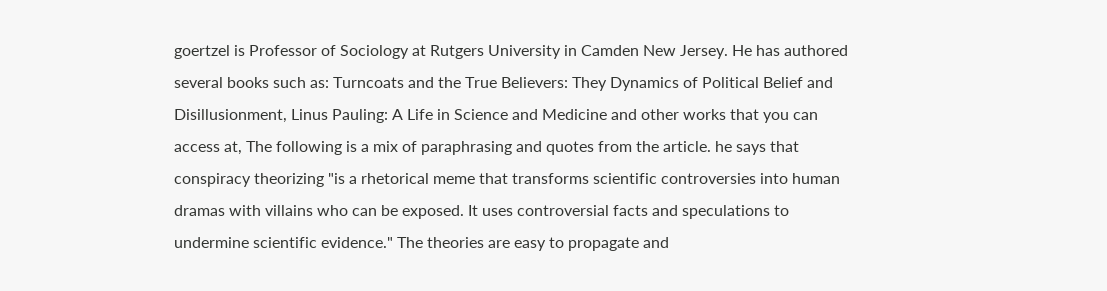goertzel is Professor of Sociology at Rutgers University in Camden New Jersey. He has authored several books such as: Turncoats and the True Believers: They Dynamics of Political Belief and Disillusionment, Linus Pauling: A Life in Science and Medicine and other works that you can access at, The following is a mix of paraphrasing and quotes from the article. he says that conspiracy theorizing "is a rhetorical meme that transforms scientific controversies into human dramas with villains who can be exposed. It uses controversial facts and speculations to undermine scientific evidence." The theories are easy to propagate and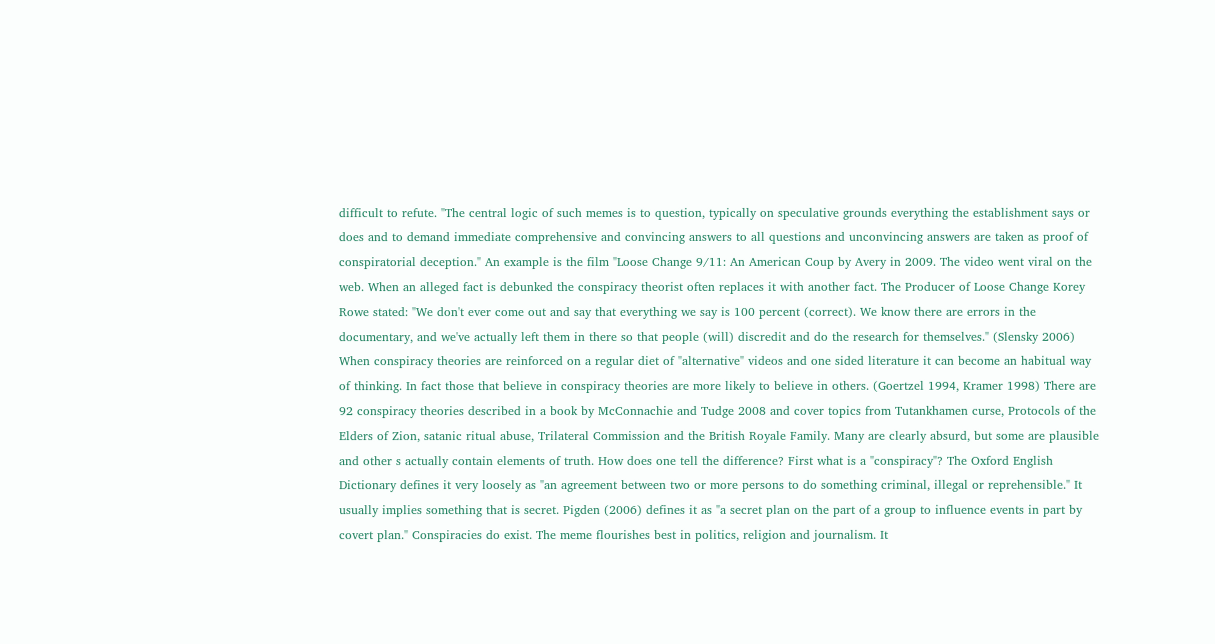difficult to refute. "The central logic of such memes is to question, typically on speculative grounds everything the establishment says or does and to demand immediate comprehensive and convincing answers to all questions and unconvincing answers are taken as proof of conspiratorial deception." An example is the film "Loose Change 9/11: An American Coup by Avery in 2009. The video went viral on the web. When an alleged fact is debunked the conspiracy theorist often replaces it with another fact. The Producer of Loose Change Korey Rowe stated: "We don't ever come out and say that everything we say is 100 percent (correct). We know there are errors in the documentary, and we've actually left them in there so that people (will) discredit and do the research for themselves." (Slensky 2006) When conspiracy theories are reinforced on a regular diet of "alternative" videos and one sided literature it can become an habitual way of thinking. In fact those that believe in conspiracy theories are more likely to believe in others. (Goertzel 1994, Kramer 1998) There are 92 conspiracy theories described in a book by McConnachie and Tudge 2008 and cover topics from Tutankhamen curse, Protocols of the Elders of Zion, satanic ritual abuse, Trilateral Commission and the British Royale Family. Many are clearly absurd, but some are plausible and other s actually contain elements of truth. How does one tell the difference? First what is a "conspiracy"? The Oxford English Dictionary defines it very loosely as "an agreement between two or more persons to do something criminal, illegal or reprehensible." It usually implies something that is secret. Pigden (2006) defines it as "a secret plan on the part of a group to influence events in part by covert plan." Conspiracies do exist. The meme flourishes best in politics, religion and journalism. It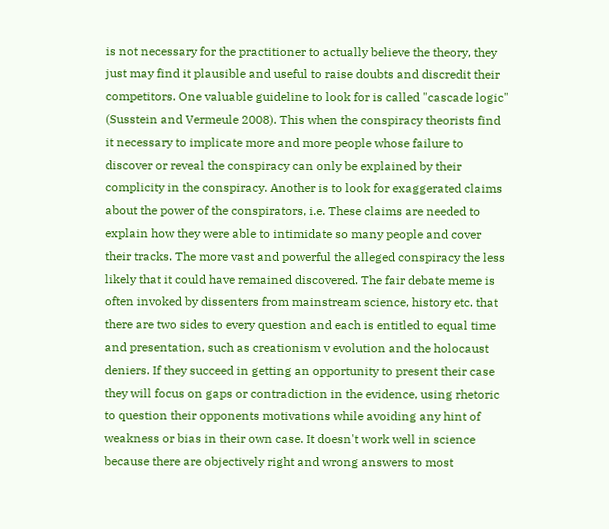is not necessary for the practitioner to actually believe the theory, they just may find it plausible and useful to raise doubts and discredit their competitors. One valuable guideline to look for is called "cascade logic" (Susstein and Vermeule 2008). This when the conspiracy theorists find it necessary to implicate more and more people whose failure to discover or reveal the conspiracy can only be explained by their complicity in the conspiracy. Another is to look for exaggerated claims about the power of the conspirators, i.e. These claims are needed to explain how they were able to intimidate so many people and cover their tracks. The more vast and powerful the alleged conspiracy the less likely that it could have remained discovered. The fair debate meme is often invoked by dissenters from mainstream science, history etc. that there are two sides to every question and each is entitled to equal time and presentation, such as creationism v evolution and the holocaust deniers. If they succeed in getting an opportunity to present their case they will focus on gaps or contradiction in the evidence, using rhetoric to question their opponents motivations while avoiding any hint of weakness or bias in their own case. It doesn't work well in science because there are objectively right and wrong answers to most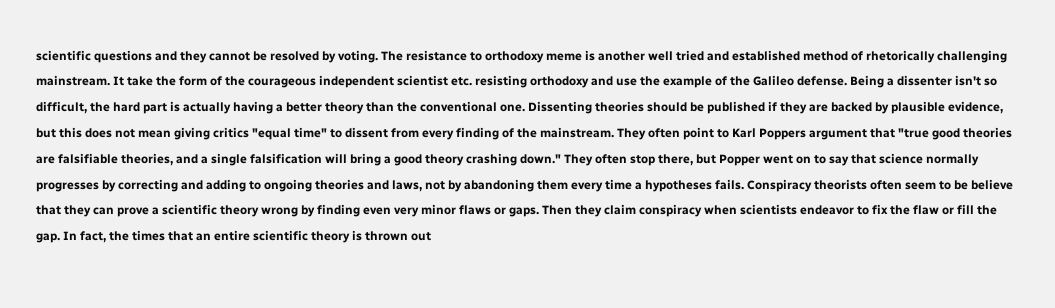scientific questions and they cannot be resolved by voting. The resistance to orthodoxy meme is another well tried and established method of rhetorically challenging mainstream. It take the form of the courageous independent scientist etc. resisting orthodoxy and use the example of the Galileo defense. Being a dissenter isn't so difficult, the hard part is actually having a better theory than the conventional one. Dissenting theories should be published if they are backed by plausible evidence, but this does not mean giving critics "equal time" to dissent from every finding of the mainstream. They often point to Karl Poppers argument that "true good theories are falsifiable theories, and a single falsification will bring a good theory crashing down." They often stop there, but Popper went on to say that science normally progresses by correcting and adding to ongoing theories and laws, not by abandoning them every time a hypotheses fails. Conspiracy theorists often seem to be believe that they can prove a scientific theory wrong by finding even very minor flaws or gaps. Then they claim conspiracy when scientists endeavor to fix the flaw or fill the gap. In fact, the times that an entire scientific theory is thrown out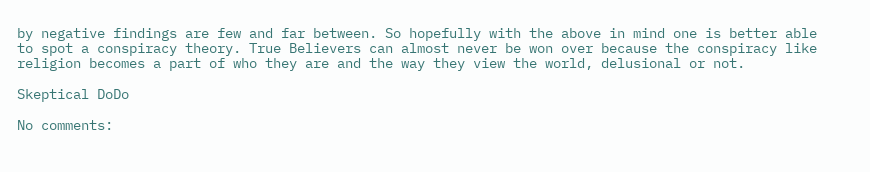by negative findings are few and far between. So hopefully with the above in mind one is better able to spot a conspiracy theory. True Believers can almost never be won over because the conspiracy like religion becomes a part of who they are and the way they view the world, delusional or not.

Skeptical DoDo

No comments: